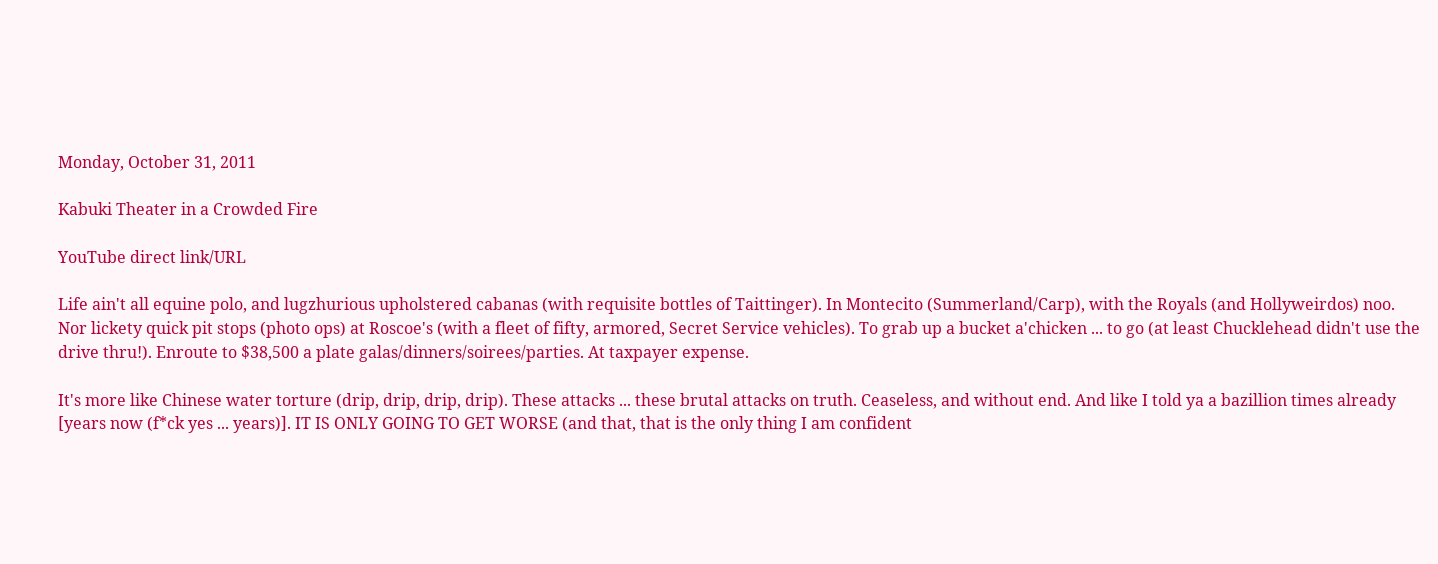Monday, October 31, 2011

Kabuki Theater in a Crowded Fire

YouTube direct link/URL

Life ain't all equine polo, and lugzhurious upholstered cabanas (with requisite bottles of Taittinger). In Montecito (Summerland/Carp), with the Royals (and Hollyweirdos) noo. Nor lickety quick pit stops (photo ops) at Roscoe's (with a fleet of fifty, armored, Secret Service vehicles). To grab up a bucket a'chicken ... to go (at least Chucklehead didn't use the drive thru!). Enroute to $38,500 a plate galas/dinners/soirees/parties. At taxpayer expense.

It's more like Chinese water torture (drip, drip, drip, drip). These attacks ... these brutal attacks on truth. Ceaseless, and without end. And like I told ya a bazillion times already [years now (f*ck yes ... years)]. IT IS ONLY GOING TO GET WORSE (and that, that is the only thing I am confident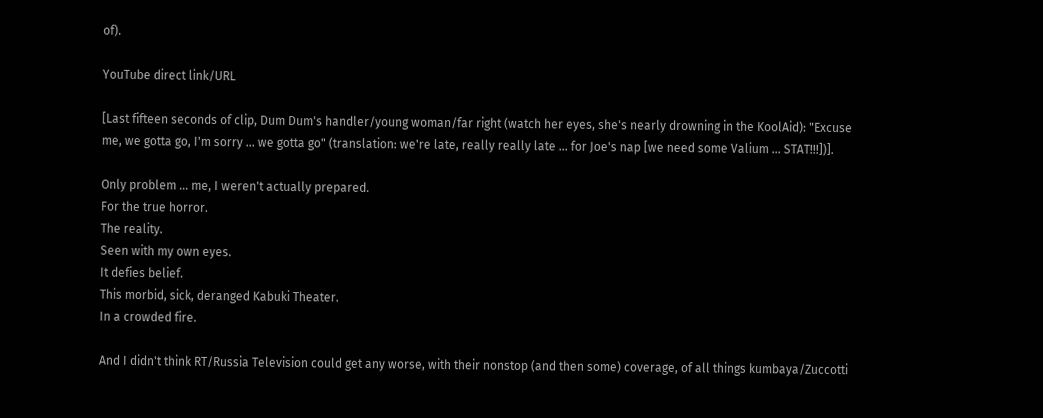of).

YouTube direct link/URL

[Last fifteen seconds of clip, Dum Dum's handler/young woman/far right (watch her eyes, she's nearly drowning in the KoolAid): "Excuse me, we gotta go, I'm sorry ... we gotta go" (translation: we're late, really really late ... for Joe's nap [we need some Valium ... STAT!!!])].

Only problem ... me, I weren't actually prepared.
For the true horror.
The reality.
Seen with my own eyes.
It defies belief.
This morbid, sick, deranged Kabuki Theater.
In a crowded fire.

And I didn't think RT/Russia Television could get any worse, with their nonstop (and then some) coverage, of all things kumbaya/Zuccotti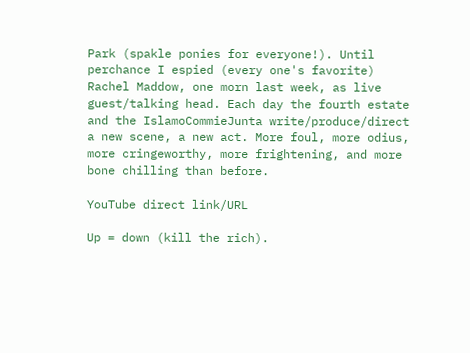Park (spakle ponies for everyone!). Until perchance I espied (every one's favorite) Rachel Maddow, one morn last week, as live guest/talking head. Each day the fourth estate and the IslamoCommieJunta write/produce/direct a new scene, a new act. More foul, more odius, more cringeworthy, more frightening, and more bone chilling than before.

YouTube direct link/URL

Up = down (kill the rich).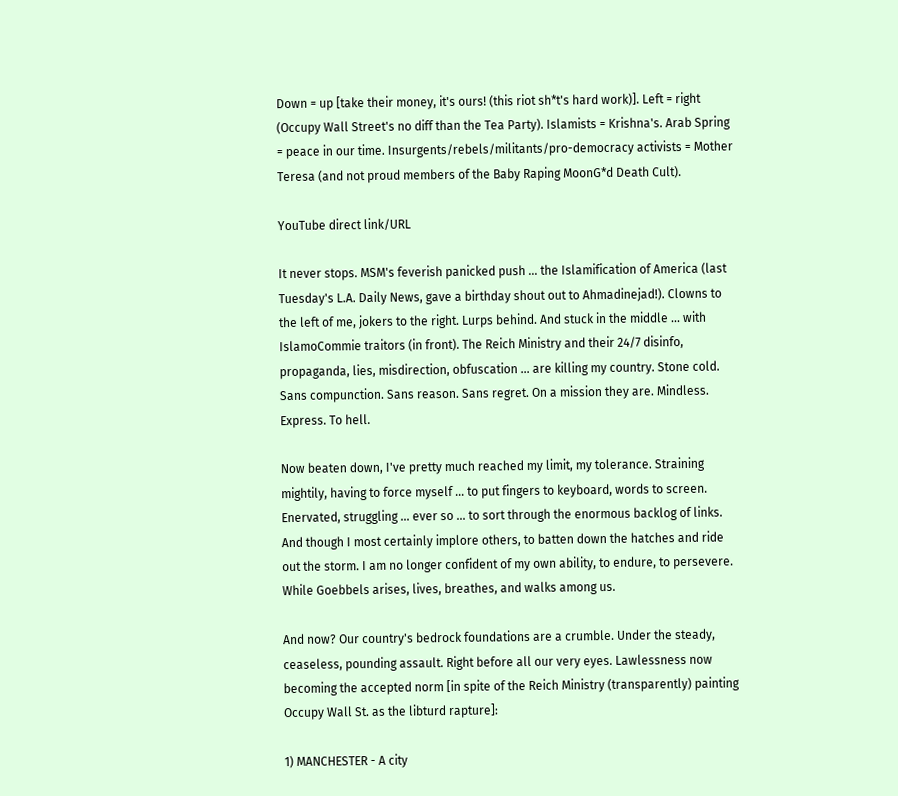Down = up [take their money, it's ours! (this riot sh*t's hard work)]. Left = right (Occupy Wall Street's no diff than the Tea Party). Islamists = Krishna's. Arab Spring = peace in our time. Insurgents/rebels/militants/pro-democracy activists = Mother Teresa (and not proud members of the Baby Raping MoonG*d Death Cult).

YouTube direct link/URL

It never stops. MSM's feverish panicked push ... the Islamification of America (last Tuesday's L.A. Daily News, gave a birthday shout out to Ahmadinejad!). Clowns to the left of me, jokers to the right. Lurps behind. And stuck in the middle ... with IslamoCommie traitors (in front). The Reich Ministry and their 24/7 disinfo, propaganda, lies, misdirection, obfuscation ... are killing my country. Stone cold. Sans compunction. Sans reason. Sans regret. On a mission they are. Mindless. Express. To hell.

Now beaten down, I've pretty much reached my limit, my tolerance. Straining mightily, having to force myself ... to put fingers to keyboard, words to screen. Enervated, struggling ... ever so ... to sort through the enormous backlog of links. And though I most certainly implore others, to batten down the hatches and ride out the storm. I am no longer confident of my own ability, to endure, to persevere. While Goebbels arises, lives, breathes, and walks among us.

And now? Our country's bedrock foundations are a crumble. Under the steady, ceaseless, pounding assault. Right before all our very eyes. Lawlessness now becoming the accepted norm [in spite of the Reich Ministry (transparently) painting Occupy Wall St. as the libturd rapture]:

1) MANCHESTER - A city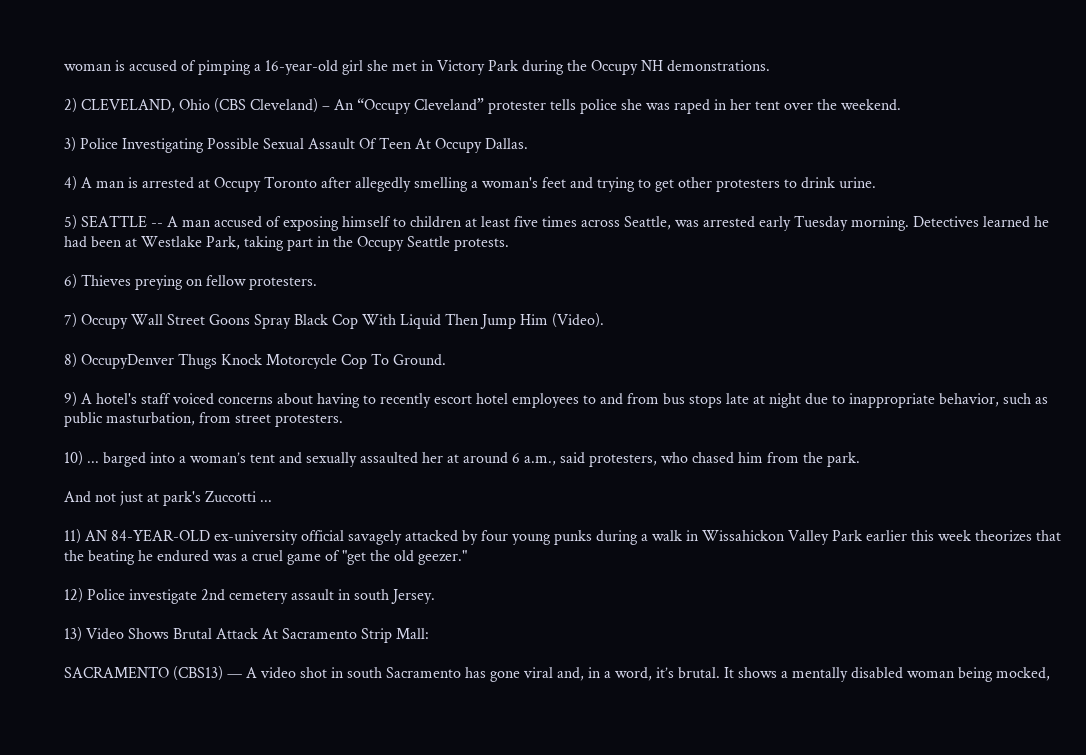woman is accused of pimping a 16-year-old girl she met in Victory Park during the Occupy NH demonstrations.

2) CLEVELAND, Ohio (CBS Cleveland) – An “Occupy Cleveland” protester tells police she was raped in her tent over the weekend.

3) Police Investigating Possible Sexual Assault Of Teen At Occupy Dallas.

4) A man is arrested at Occupy Toronto after allegedly smelling a woman's feet and trying to get other protesters to drink urine.

5) SEATTLE -- A man accused of exposing himself to children at least five times across Seattle, was arrested early Tuesday morning. Detectives learned he had been at Westlake Park, taking part in the Occupy Seattle protests.

6) Thieves preying on fellow protesters.

7) Occupy Wall Street Goons Spray Black Cop With Liquid Then Jump Him (Video).

8) OccupyDenver Thugs Knock Motorcycle Cop To Ground.

9) A hotel's staff voiced concerns about having to recently escort hotel employees to and from bus stops late at night due to inappropriate behavior, such as public masturbation, from street protesters.

10) ... barged into a woman’s tent and sexually assaulted her at around 6 a.m., said protesters, who chased him from the park.

And not just at park's Zuccotti ...

11) AN 84-YEAR-OLD ex-university official savagely attacked by four young punks during a walk in Wissahickon Valley Park earlier this week theorizes that the beating he endured was a cruel game of "get the old geezer."

12) Police investigate 2nd cemetery assault in south Jersey.

13) Video Shows Brutal Attack At Sacramento Strip Mall:

SACRAMENTO (CBS13) — A video shot in south Sacramento has gone viral and, in a word, it’s brutal. It shows a mentally disabled woman being mocked,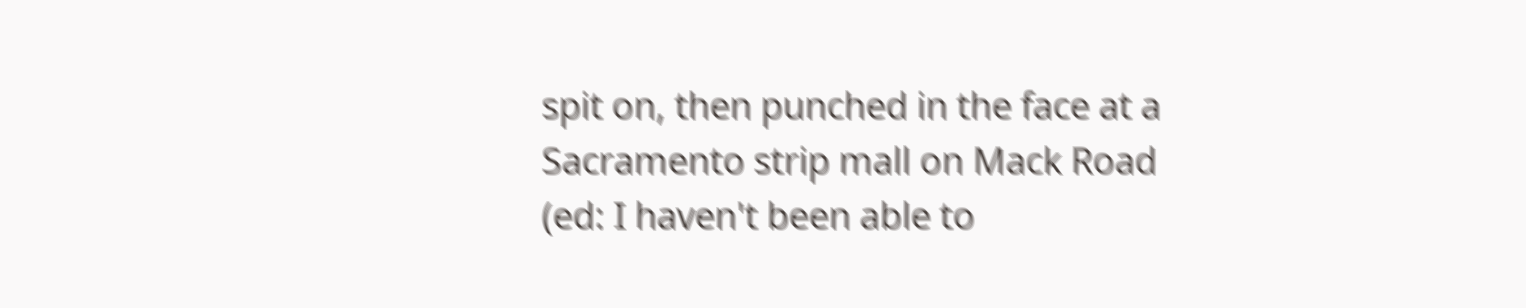spit on, then punched in the face at a Sacramento strip mall on Mack Road (ed: I haven't been able to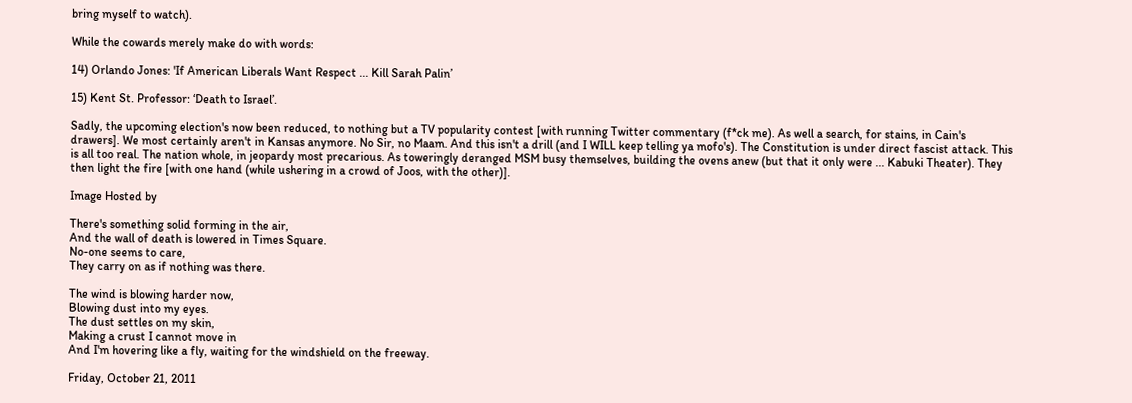bring myself to watch).

While the cowards merely make do with words:

14) Orlando Jones: 'If American Liberals Want Respect ... Kill Sarah Palin’

15) Kent St. Professor: ‘Death to Israel’.

Sadly, the upcoming election's now been reduced, to nothing but a TV popularity contest [with running Twitter commentary (f*ck me). As well a search, for stains, in Cain's drawers]. We most certainly aren't in Kansas anymore. No Sir, no Maam. And this isn't a drill (and I WILL keep telling ya mofo's). The Constitution is under direct fascist attack. This is all too real. The nation whole, in jeopardy most precarious. As toweringly deranged MSM busy themselves, building the ovens anew (but that it only were ... Kabuki Theater). They then light the fire [with one hand (while ushering in a crowd of Joos, with the other)].

Image Hosted by

There's something solid forming in the air,
And the wall of death is lowered in Times Square.
No-one seems to care,
They carry on as if nothing was there.

The wind is blowing harder now,
Blowing dust into my eyes.
The dust settles on my skin,
Making a crust I cannot move in
And I'm hovering like a fly, waiting for the windshield on the freeway.

Friday, October 21, 2011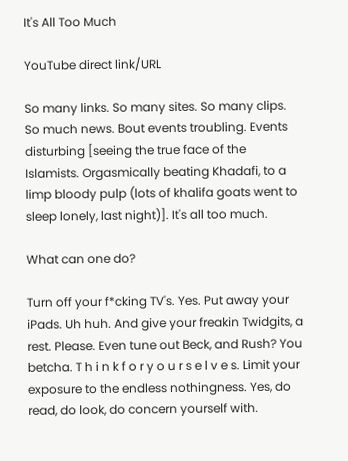It's All Too Much

YouTube direct link/URL

So many links. So many sites. So many clips. So much news. Bout events troubling. Events disturbing [seeing the true face of the Islamists. Orgasmically beating Khadafi, to a limp bloody pulp (lots of khalifa goats went to sleep lonely, last night)]. It's all too much.

What can one do?

Turn off your f*cking TV's. Yes. Put away your iPads. Uh huh. And give your freakin Twidgits, a rest. Please. Even tune out Beck, and Rush? You betcha. T h i n k f o r y o u r s e l v e s. Limit your exposure to the endless nothingness. Yes, do read, do look, do concern yourself with.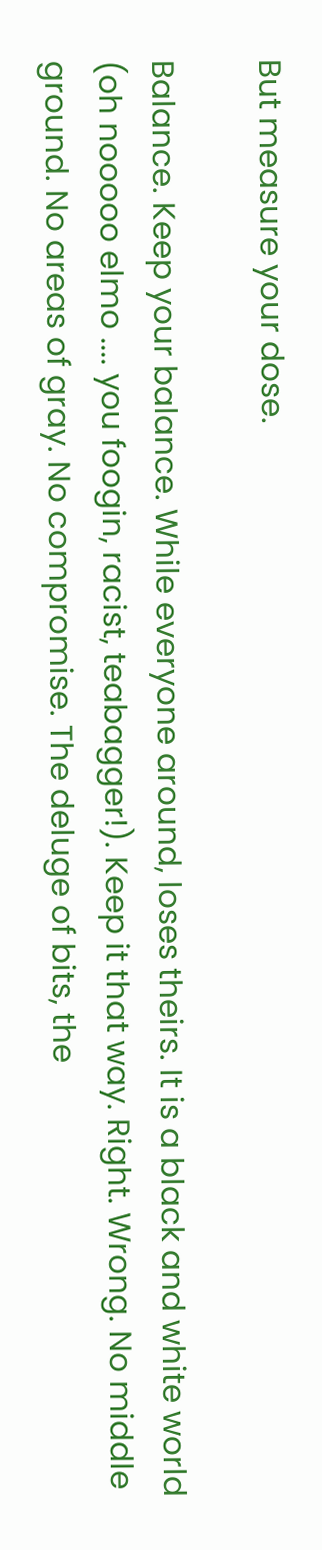But measure your dose.

Balance. Keep your balance. While everyone around, loses theirs. It is a black and white world (oh nooooo elmo .... you foogin, racist, teabagger!). Keep it that way. Right. Wrong. No middle ground. No areas of gray. No compromise. The deluge of bits, the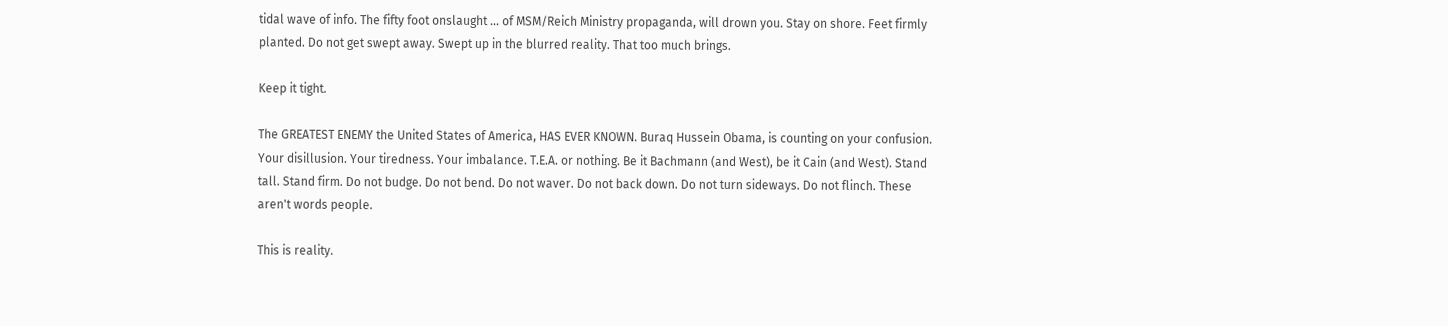tidal wave of info. The fifty foot onslaught ... of MSM/Reich Ministry propaganda, will drown you. Stay on shore. Feet firmly planted. Do not get swept away. Swept up in the blurred reality. That too much brings.

Keep it tight.

The GREATEST ENEMY the United States of America, HAS EVER KNOWN. Buraq Hussein Obama, is counting on your confusion. Your disillusion. Your tiredness. Your imbalance. T.E.A. or nothing. Be it Bachmann (and West), be it Cain (and West). Stand tall. Stand firm. Do not budge. Do not bend. Do not waver. Do not back down. Do not turn sideways. Do not flinch. These aren't words people.

This is reality.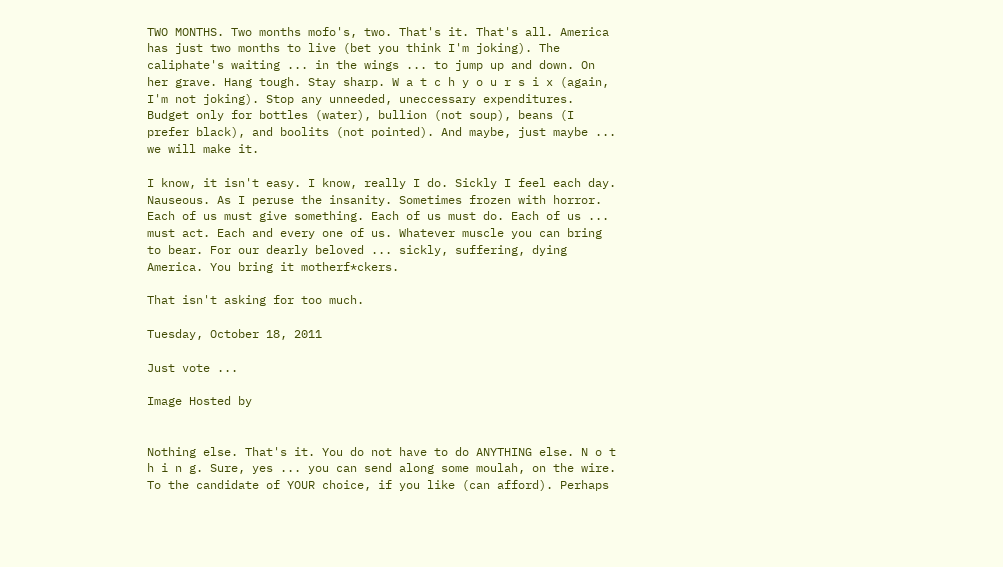TWO MONTHS. Two months mofo's, two. That's it. That's all. America has just two months to live (bet you think I'm joking). The caliphate's waiting ... in the wings ... to jump up and down. On her grave. Hang tough. Stay sharp. W a t c h y o u r s i x (again, I'm not joking). Stop any unneeded, uneccessary expenditures. Budget only for bottles (water), bullion (not soup), beans (I prefer black), and boolits (not pointed). And maybe, just maybe ... we will make it.

I know, it isn't easy. I know, really I do. Sickly I feel each day. Nauseous. As I peruse the insanity. Sometimes frozen with horror. Each of us must give something. Each of us must do. Each of us ... must act. Each and every one of us. Whatever muscle you can bring to bear. For our dearly beloved ... sickly, suffering, dying America. You bring it motherf*ckers.

That isn't asking for too much.

Tuesday, October 18, 2011

Just vote ...

Image Hosted by


Nothing else. That's it. You do not have to do ANYTHING else. N o t h i n g. Sure, yes ... you can send along some moulah, on the wire. To the candidate of YOUR choice, if you like (can afford). Perhaps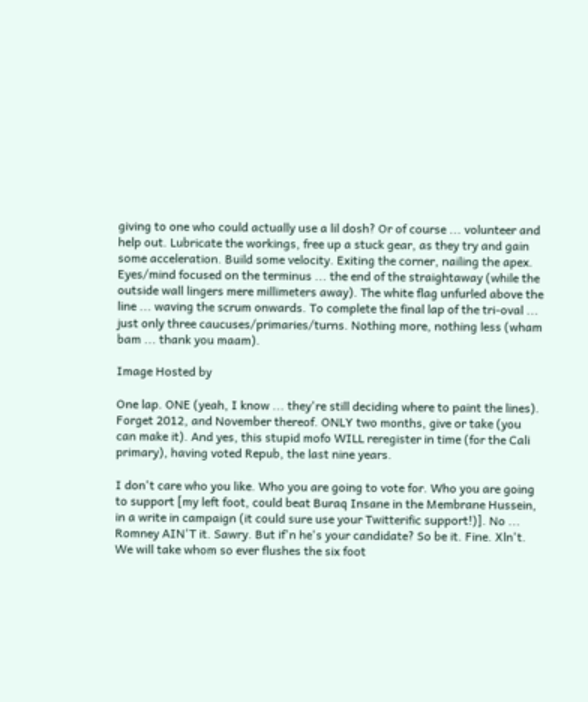giving to one who could actually use a lil dosh? Or of course ... volunteer and help out. Lubricate the workings, free up a stuck gear, as they try and gain some acceleration. Build some velocity. Exiting the corner, nailing the apex. Eyes/mind focused on the terminus ... the end of the straightaway (while the outside wall lingers mere millimeters away). The white flag unfurled above the line ... waving the scrum onwards. To complete the final lap of the tri-oval ... just only three caucuses/primaries/turns. Nothing more, nothing less (wham bam ... thank you maam).

Image Hosted by

One lap. ONE (yeah, I know ... they're still deciding where to paint the lines). Forget 2012, and November thereof. ONLY two months, give or take (you can make it). And yes, this stupid mofo WILL reregister in time (for the Cali primary), having voted Repub, the last nine years.

I don't care who you like. Who you are going to vote for. Who you are going to support [my left foot, could beat Buraq Insane in the Membrane Hussein, in a write in campaign (it could sure use your Twitterific support!)]. No ... Romney AIN'T it. Sawry. But if'n he's your candidate? So be it. Fine. Xln't. We will take whom so ever flushes the six foot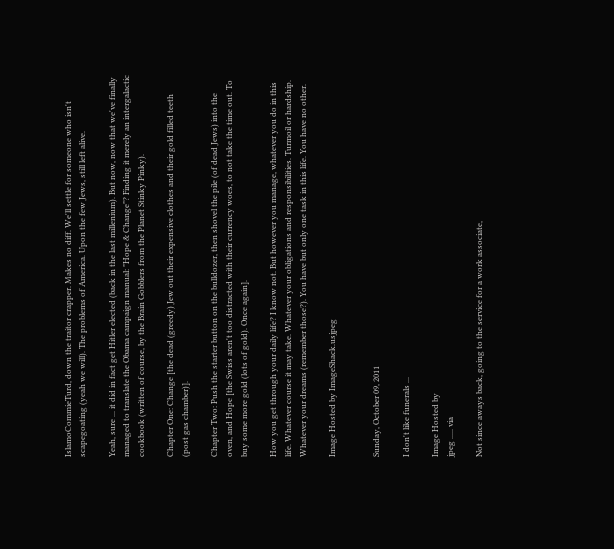IslamoCommieTurd, down the traitor crapper. Makes no diff. We'll settle for someone who isn't scapegoating (yeah we will). The problems of America. Upon the few Jews, still left alive.

Yeah, sure ... it did in fact get Hitler elected (back in the last millenium). But now, now that we've finally managed to translate the Obama campaign manual: "Hope & Change"? Finding it merely an intergalactic cookbook (written of course, by the Brain Gobblers from the Planet Stinky Pinky).

Chapter One: Change [the dead (greedy) Jew out their expensive clothes and their gold filled teeth (post gas chamber)].

Chapter Two: Push the starter button on the bulldozer, then shovel the pile (of dead Jews) into the oven, and Hope [the Swiss aren't too distracted with their currency woes, to not take the time out. To buy some more gold (lots of gold). Once again].

How you get through your daily life? I know not. But however you manage, whatever you do in this life. Whatever course it may take. Whatever your obligations and responsibilities. Turmoil or hardship. Whatever your dreams (remember those?). You have but only one task in this life. You have no other.

Image Hosted by ImageShack.usjpeg


Sunday, October 09, 2011

I don't like funerals ...

Image Hosted by
jpeg ..... via

Not since aways back, going to the service for a work associate,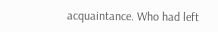acquaintance. Who had left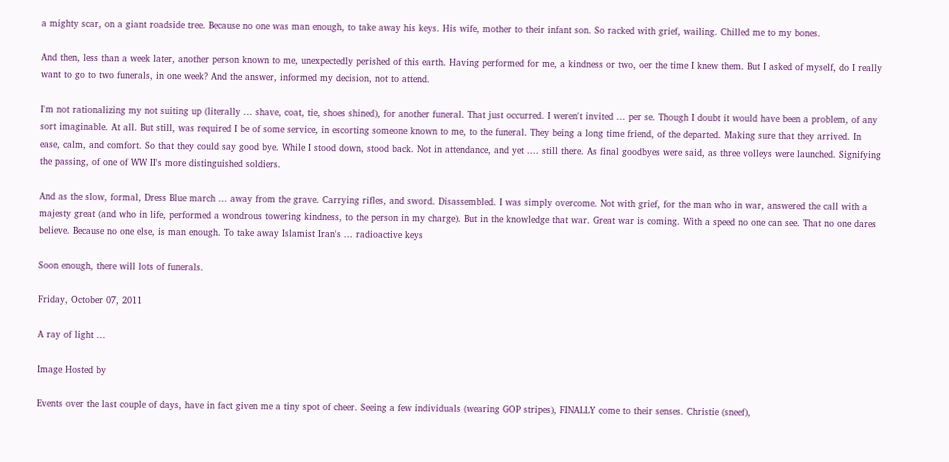a mighty scar, on a giant roadside tree. Because no one was man enough, to take away his keys. His wife, mother to their infant son. So racked with grief, wailing. Chilled me to my bones.

And then, less than a week later, another person known to me, unexpectedly perished of this earth. Having performed for me, a kindness or two, oer the time I knew them. But I asked of myself, do I really want to go to two funerals, in one week? And the answer, informed my decision, not to attend.

I'm not rationalizing my not suiting up (literally ... shave, coat, tie, shoes shined), for another funeral. That just occurred. I weren't invited ... per se. Though I doubt it would have been a problem, of any sort imaginable. At all. But still, was required I be of some service, in escorting someone known to me, to the funeral. They being a long time friend, of the departed. Making sure that they arrived. In ease, calm, and comfort. So that they could say good bye. While I stood down, stood back. Not in attendance, and yet .... still there. As final goodbyes were said, as three volleys were launched. Signifying the passing, of one of WW II's more distinguished soldiers.

And as the slow, formal, Dress Blue march ... away from the grave. Carrying rifles, and sword. Disassembled. I was simply overcome. Not with grief, for the man who in war, answered the call with a majesty great (and who in life, performed a wondrous towering kindness, to the person in my charge). But in the knowledge that war. Great war is coming. With a speed no one can see. That no one dares believe. Because no one else, is man enough. To take away Islamist Iran's ... radioactive keys

Soon enough, there will lots of funerals.

Friday, October 07, 2011

A ray of light ...

Image Hosted by

Events over the last couple of days, have in fact given me a tiny spot of cheer. Seeing a few individuals (wearing GOP stripes), FINALLY come to their senses. Christie (sneef),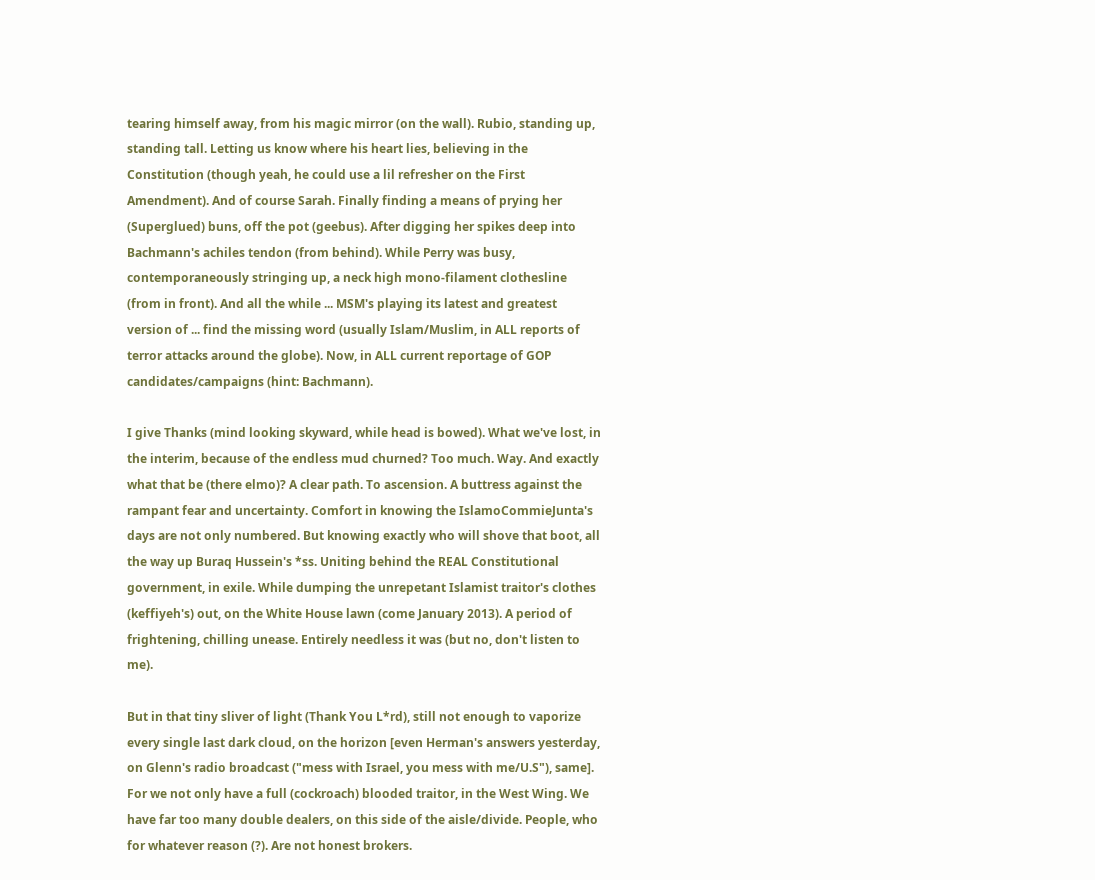tearing himself away, from his magic mirror (on the wall). Rubio, standing up, standing tall. Letting us know where his heart lies, believing in the Constitution (though yeah, he could use a lil refresher on the First Amendment). And of course Sarah. Finally finding a means of prying her (Superglued) buns, off the pot (geebus). After digging her spikes deep into Bachmann's achiles tendon (from behind). While Perry was busy, contemporaneously stringing up, a neck high mono-filament clothesline (from in front). And all the while ... MSM's playing its latest and greatest version of ... find the missing word (usually Islam/Muslim, in ALL reports of terror attacks around the globe). Now, in ALL current reportage of GOP candidates/campaigns (hint: Bachmann).

I give Thanks (mind looking skyward, while head is bowed). What we've lost, in the interim, because of the endless mud churned? Too much. Way. And exactly what that be (there elmo)? A clear path. To ascension. A buttress against the rampant fear and uncertainty. Comfort in knowing the IslamoCommieJunta's days are not only numbered. But knowing exactly who will shove that boot, all the way up Buraq Hussein's *ss. Uniting behind the REAL Constitutional government, in exile. While dumping the unrepetant Islamist traitor's clothes (keffiyeh's) out, on the White House lawn (come January 2013). A period of frightening, chilling unease. Entirely needless it was (but no, don't listen to me).

But in that tiny sliver of light (Thank You L*rd), still not enough to vaporize every single last dark cloud, on the horizon [even Herman's answers yesterday, on Glenn's radio broadcast ("mess with Israel, you mess with me/U.S"), same]. For we not only have a full (cockroach) blooded traitor, in the West Wing. We have far too many double dealers, on this side of the aisle/divide. People, who for whatever reason (?). Are not honest brokers.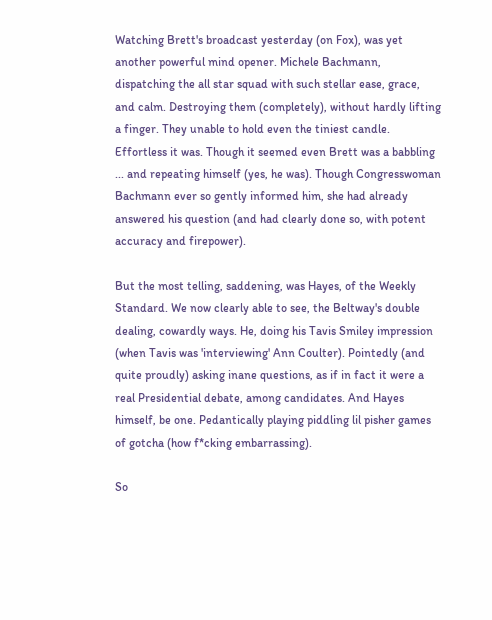Watching Brett's broadcast yesterday (on Fox), was yet another powerful mind opener. Michele Bachmann, dispatching the all star squad with such stellar ease, grace, and calm. Destroying them (completely), without hardly lifting a finger. They unable to hold even the tiniest candle. Effortless it was. Though it seemed even Brett was a babbling ... and repeating himself (yes, he was). Though Congresswoman Bachmann ever so gently informed him, she had already answered his question (and had clearly done so, with potent accuracy and firepower).

But the most telling, saddening, was Hayes, of the Weekly Standard. We now clearly able to see, the Beltway's double dealing, cowardly ways. He, doing his Tavis Smiley impression (when Tavis was 'interviewing' Ann Coulter). Pointedly (and quite proudly) asking inane questions, as if in fact it were a real Presidential debate, among candidates. And Hayes himself, be one. Pedantically playing piddling lil pisher games of gotcha (how f*cking embarrassing).

So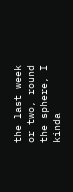the last week or two, round the sphere, I kinda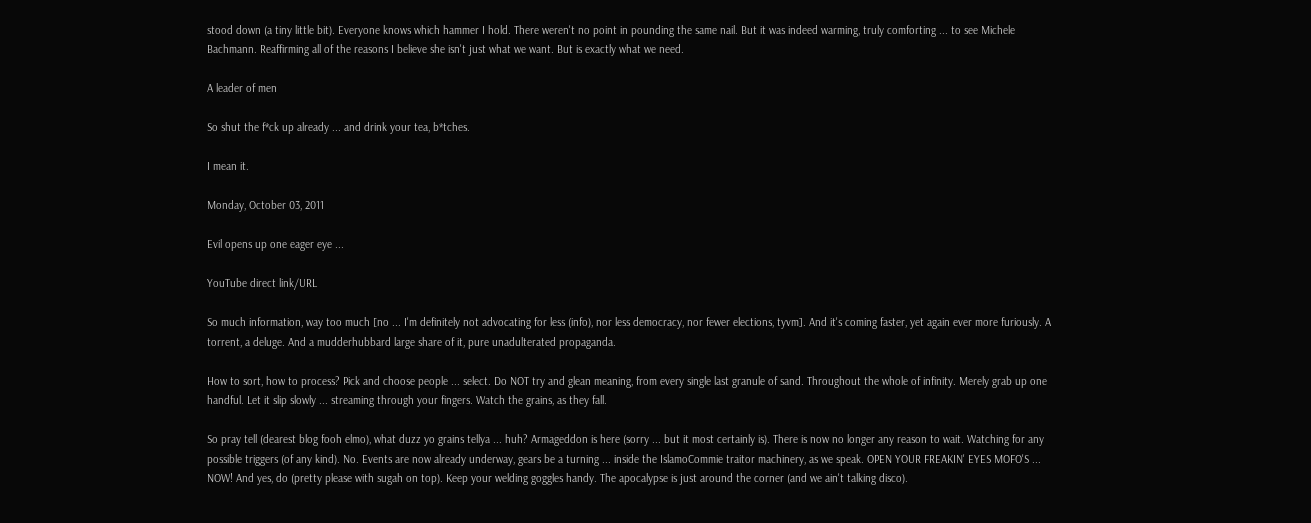stood down (a tiny little bit). Everyone knows which hammer I hold. There weren't no point in pounding the same nail. But it was indeed warming, truly comforting ... to see Michele Bachmann. Reaffirming all of the reasons I believe she isn't just what we want. But is exactly what we need.

A leader of men

So shut the f*ck up already ... and drink your tea, b*tches.

I mean it.

Monday, October 03, 2011

Evil opens up one eager eye ...

YouTube direct link/URL

So much information, way too much [no ... I'm definitely not advocating for less (info), nor less democracy, nor fewer elections, tyvm]. And it's coming faster, yet again ever more furiously. A torrent, a deluge. And a mudderhubbard large share of it, pure unadulterated propaganda.

How to sort, how to process? Pick and choose people ... select. Do NOT try and glean meaning, from every single last granule of sand. Throughout the whole of infinity. Merely grab up one handful. Let it slip slowly ... streaming through your fingers. Watch the grains, as they fall.

So pray tell (dearest blog fooh elmo), what duzz yo grains tellya ... huh? Armageddon is here (sorry ... but it most certainly is). There is now no longer any reason to wait. Watching for any possible triggers (of any kind). No. Events are now already underway, gears be a turning ... inside the IslamoCommie traitor machinery, as we speak. OPEN YOUR FREAKIN' EYES MOFO'S ... NOW! And yes, do (pretty please with sugah on top). Keep your welding goggles handy. The apocalypse is just around the corner (and we ain't talking disco).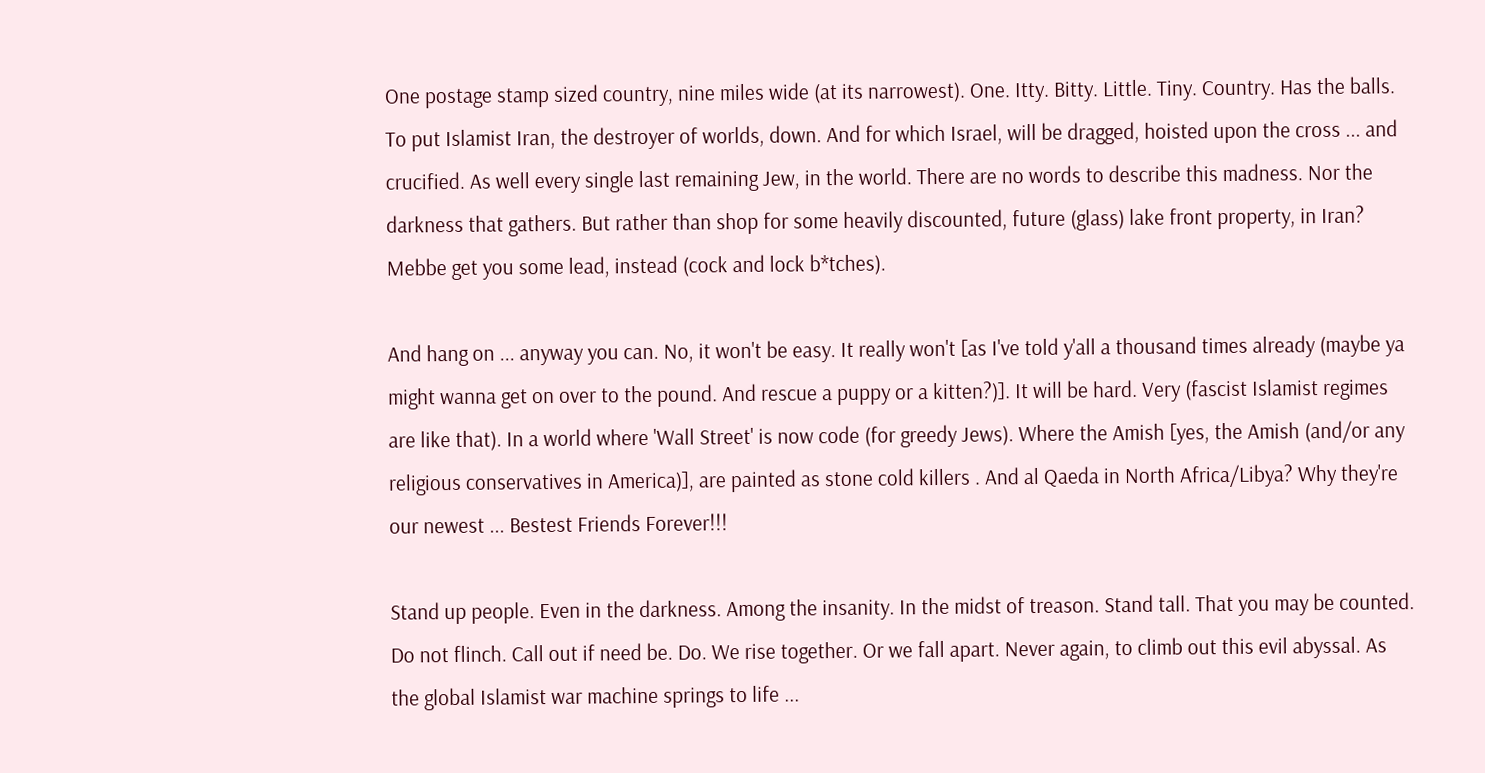One postage stamp sized country, nine miles wide (at its narrowest). One. Itty. Bitty. Little. Tiny. Country. Has the balls. To put Islamist Iran, the destroyer of worlds, down. And for which Israel, will be dragged, hoisted upon the cross ... and crucified. As well every single last remaining Jew, in the world. There are no words to describe this madness. Nor the darkness that gathers. But rather than shop for some heavily discounted, future (glass) lake front property, in Iran? Mebbe get you some lead, instead (cock and lock b*tches).

And hang on ... anyway you can. No, it won't be easy. It really won't [as I've told y'all a thousand times already (maybe ya might wanna get on over to the pound. And rescue a puppy or a kitten?)]. It will be hard. Very (fascist Islamist regimes are like that). In a world where 'Wall Street' is now code (for greedy Jews). Where the Amish [yes, the Amish (and/or any religious conservatives in America)], are painted as stone cold killers . And al Qaeda in North Africa/Libya? Why they're our newest ... Bestest Friends Forever!!!

Stand up people. Even in the darkness. Among the insanity. In the midst of treason. Stand tall. That you may be counted. Do not flinch. Call out if need be. Do. We rise together. Or we fall apart. Never again, to climb out this evil abyssal. As the global Islamist war machine springs to life ...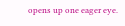opens up one eager eye.